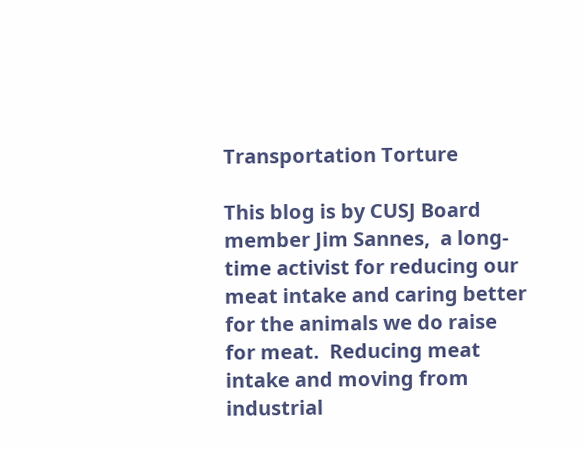Transportation Torture

This blog is by CUSJ Board member Jim Sannes,  a long-time activist for reducing our meat intake and caring better for the animals we do raise for meat.  Reducing meat intake and moving from industrial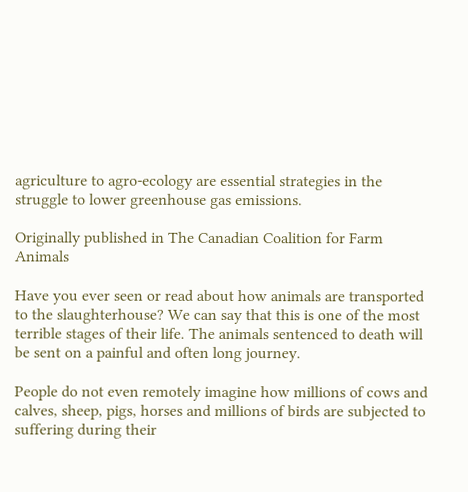agriculture to agro-ecology are essential strategies in the struggle to lower greenhouse gas emissions.

Originally published in The Canadian Coalition for Farm Animals

Have you ever seen or read about how animals are transported to the slaughterhouse? We can say that this is one of the most terrible stages of their life. The animals sentenced to death will be sent on a painful and often long journey.

People do not even remotely imagine how millions of cows and calves, sheep, pigs, horses and millions of birds are subjected to suffering during their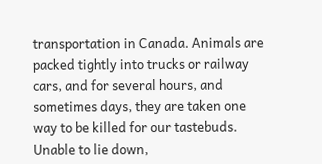transportation in Canada. Animals are packed tightly into trucks or railway cars, and for several hours, and sometimes days, they are taken one way to be killed for our tastebuds. Unable to lie down,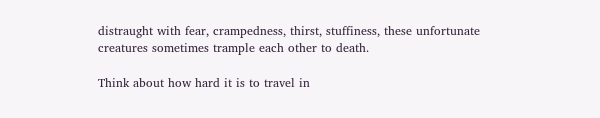distraught with fear, crampedness, thirst, stuffiness, these unfortunate creatures sometimes trample each other to death.

Think about how hard it is to travel in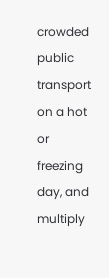crowded public transport on a hot or freezing day, and multiply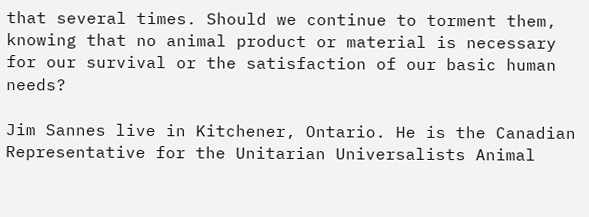that several times. Should we continue to torment them, knowing that no animal product or material is necessary for our survival or the satisfaction of our basic human needs?

Jim Sannes live in Kitchener, Ontario. He is the Canadian Representative for the Unitarian Universalists Animal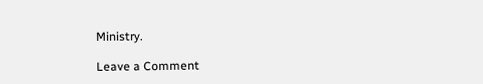Ministry.

Leave a Comment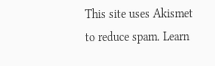This site uses Akismet to reduce spam. Learn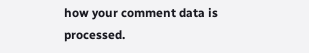how your comment data is processed.